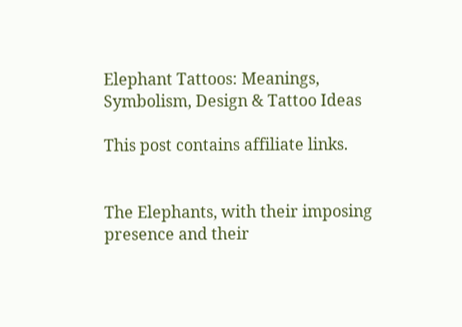Elephant Tattoos: Meanings, Symbolism, Design & Tattoo Ideas

This post contains affiliate links.


The Elephants, with their imposing presence and their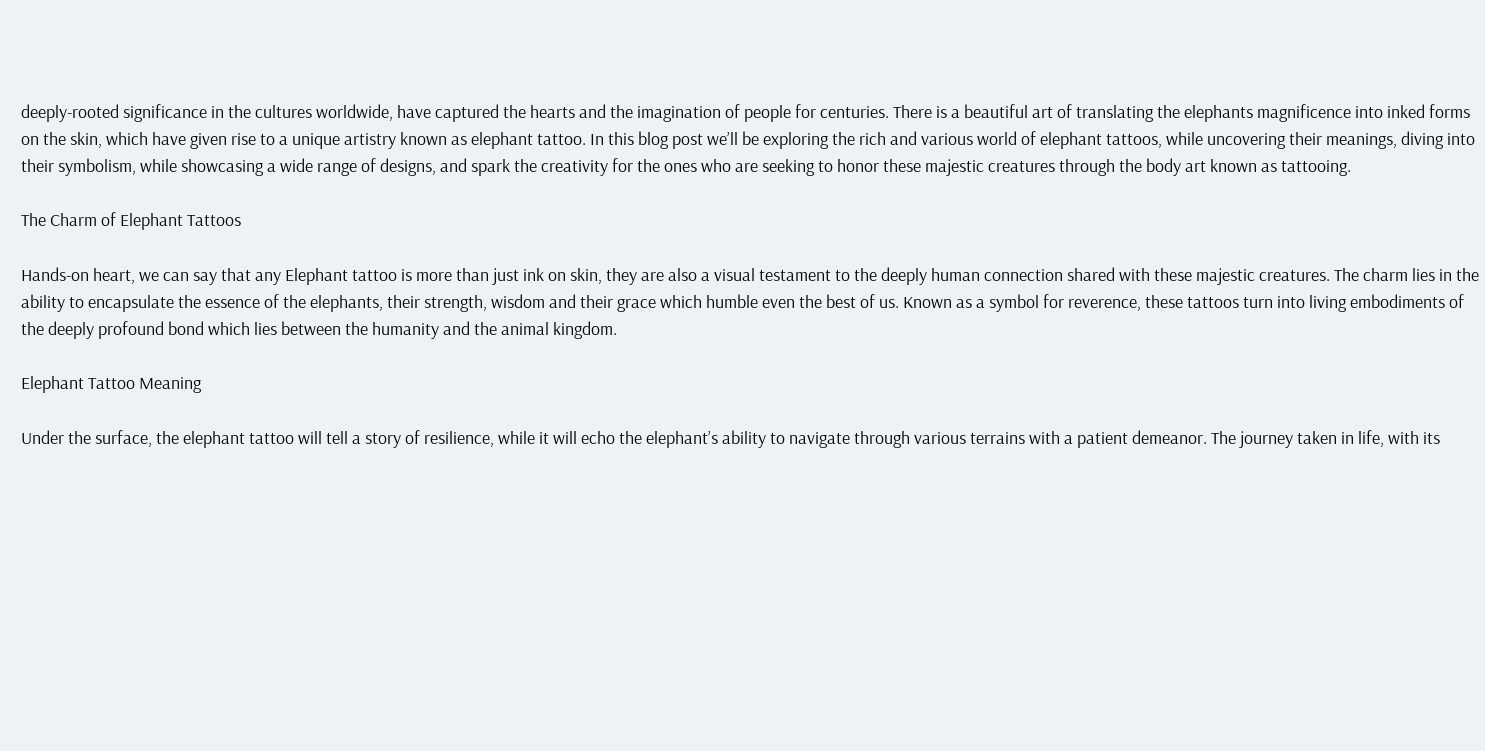deeply-rooted significance in the cultures worldwide, have captured the hearts and the imagination of people for centuries. There is a beautiful art of translating the elephants magnificence into inked forms on the skin, which have given rise to a unique artistry known as elephant tattoo. In this blog post we’ll be exploring the rich and various world of elephant tattoos, while uncovering their meanings, diving into their symbolism, while showcasing a wide range of designs, and spark the creativity for the ones who are seeking to honor these majestic creatures through the body art known as tattooing.

The Charm of Elephant Tattoos

Hands-on heart, we can say that any Elephant tattoo is more than just ink on skin, they are also a visual testament to the deeply human connection shared with these majestic creatures. The charm lies in the ability to encapsulate the essence of the elephants, their strength, wisdom and their grace which humble even the best of us. Known as a symbol for reverence, these tattoos turn into living embodiments of the deeply profound bond which lies between the humanity and the animal kingdom.

Elephant Tattoo Meaning

Under the surface, the elephant tattoo will tell a story of resilience, while it will echo the elephant’s ability to navigate through various terrains with a patient demeanor. The journey taken in life, with its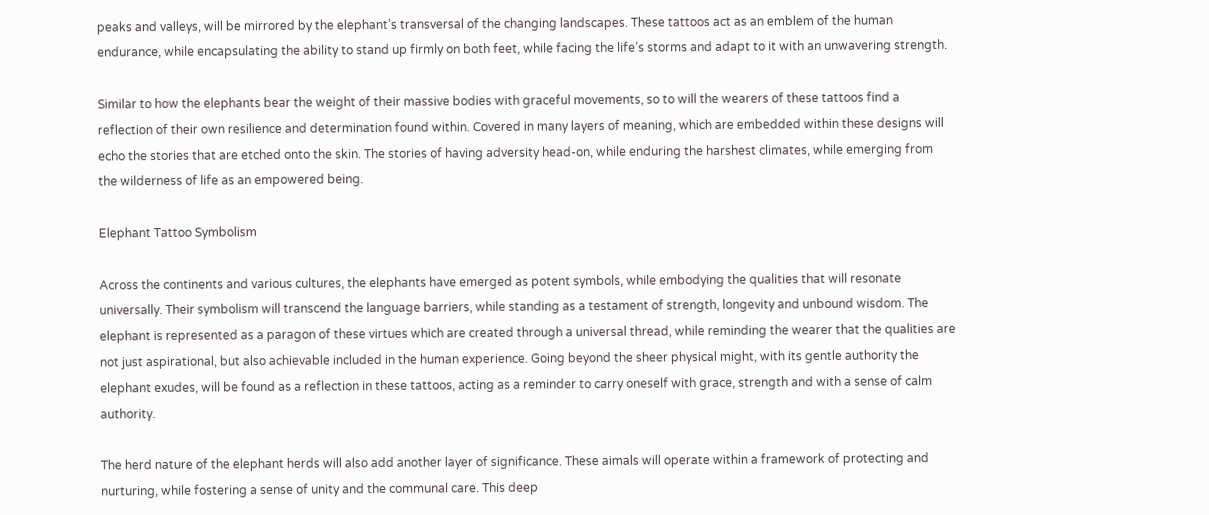peaks and valleys, will be mirrored by the elephant’s transversal of the changing landscapes. These tattoos act as an emblem of the human endurance, while encapsulating the ability to stand up firmly on both feet, while facing the life’s storms and adapt to it with an unwavering strength.

Similar to how the elephants bear the weight of their massive bodies with graceful movements, so to will the wearers of these tattoos find a reflection of their own resilience and determination found within. Covered in many layers of meaning, which are embedded within these designs will echo the stories that are etched onto the skin. The stories of having adversity head-on, while enduring the harshest climates, while emerging from the wilderness of life as an empowered being.

Elephant Tattoo Symbolism

Across the continents and various cultures, the elephants have emerged as potent symbols, while embodying the qualities that will resonate universally. Their symbolism will transcend the language barriers, while standing as a testament of strength, longevity and unbound wisdom. The elephant is represented as a paragon of these virtues which are created through a universal thread, while reminding the wearer that the qualities are not just aspirational, but also achievable included in the human experience. Going beyond the sheer physical might, with its gentle authority the elephant exudes, will be found as a reflection in these tattoos, acting as a reminder to carry oneself with grace, strength and with a sense of calm authority.

The herd nature of the elephant herds will also add another layer of significance. These aimals will operate within a framework of protecting and nurturing, while fostering a sense of unity and the communal care. This deep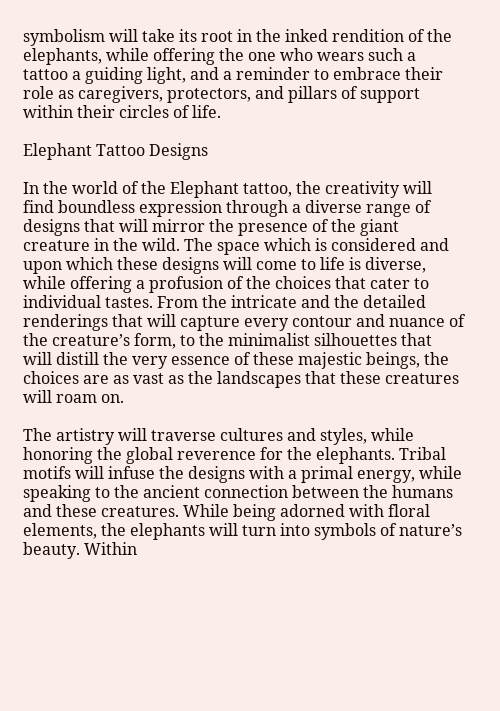symbolism will take its root in the inked rendition of the elephants, while offering the one who wears such a tattoo a guiding light, and a reminder to embrace their role as caregivers, protectors, and pillars of support within their circles of life.

Elephant Tattoo Designs

In the world of the Elephant tattoo, the creativity will find boundless expression through a diverse range of designs that will mirror the presence of the giant creature in the wild. The space which is considered and upon which these designs will come to life is diverse, while offering a profusion of the choices that cater to individual tastes. From the intricate and the detailed renderings that will capture every contour and nuance of the creature’s form, to the minimalist silhouettes that will distill the very essence of these majestic beings, the choices are as vast as the landscapes that these creatures will roam on.

The artistry will traverse cultures and styles, while honoring the global reverence for the elephants. Tribal motifs will infuse the designs with a primal energy, while speaking to the ancient connection between the humans and these creatures. While being adorned with floral elements, the elephants will turn into symbols of nature’s beauty. Within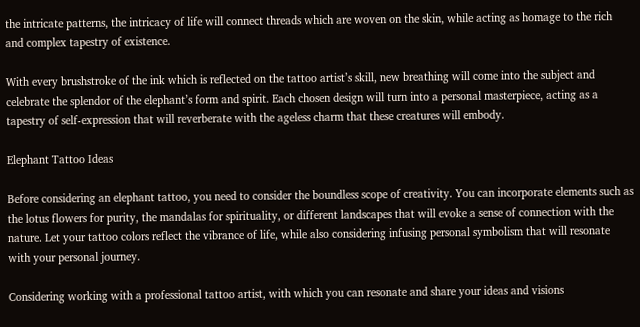the intricate patterns, the intricacy of life will connect threads which are woven on the skin, while acting as homage to the rich and complex tapestry of existence.

With every brushstroke of the ink which is reflected on the tattoo artist’s skill, new breathing will come into the subject and celebrate the splendor of the elephant’s form and spirit. Each chosen design will turn into a personal masterpiece, acting as a tapestry of self-expression that will reverberate with the ageless charm that these creatures will embody.

Elephant Tattoo Ideas

Before considering an elephant tattoo, you need to consider the boundless scope of creativity. You can incorporate elements such as the lotus flowers for purity, the mandalas for spirituality, or different landscapes that will evoke a sense of connection with the nature. Let your tattoo colors reflect the vibrance of life, while also considering infusing personal symbolism that will resonate with your personal journey.

Considering working with a professional tattoo artist, with which you can resonate and share your ideas and visions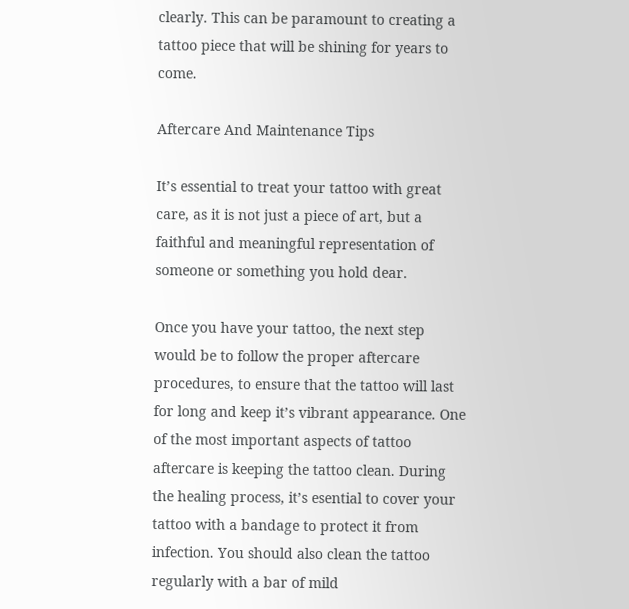clearly. This can be paramount to creating a tattoo piece that will be shining for years to come.

Aftercare And Maintenance Tips

It’s essential to treat your tattoo with great care, as it is not just a piece of art, but a faithful and meaningful representation of someone or something you hold dear.

Once you have your tattoo, the next step would be to follow the proper aftercare procedures, to ensure that the tattoo will last for long and keep it’s vibrant appearance. One of the most important aspects of tattoo aftercare is keeping the tattoo clean. During the healing process, it’s esential to cover your tattoo with a bandage to protect it from infection. You should also clean the tattoo regularly with a bar of mild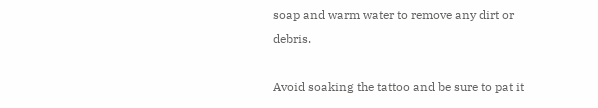soap and warm water to remove any dirt or debris.

Avoid soaking the tattoo and be sure to pat it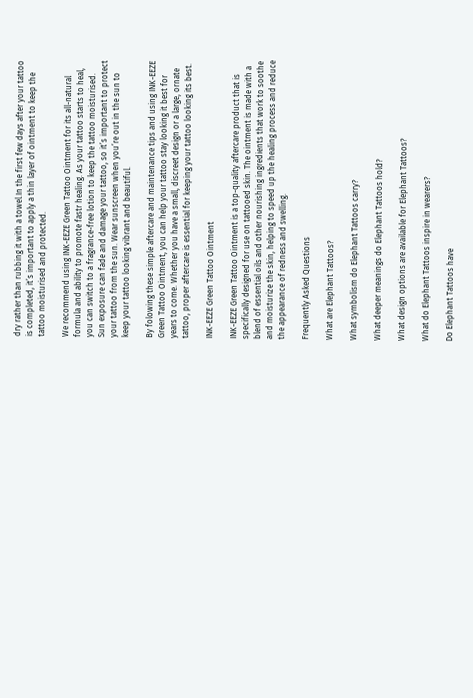dry rather than rubbing it with a towel.In the first few days after your tattoo is completed, it’s important to apply a thin layer of ointment to keep the tattoo moisturised and protected.

We recommend using INK-EEZE Green Tattoo Ointment for its all-natural formula and ability to promote fastr healing. As your tattoo starts to heal, you can switch to a fragrance-free lotion to keep the tattoo moisturised. Sun exposure can fade and damage your tattoo, so it’s important to protect your tattoo from the sun. Wear sunscreen when you’re out in the sun to keep your tattoo looking vibrant and beautiful.

By folowing these simple aftercare and maintenance tips and using INK-EEZE Green Tattoo Ointment, you can help your tattoo stay looking it best for years to come. Whether you have a small, discreet design or a large, ornate tattoo, proper aftercare is essential for keeping your tattoo looking its best.

INK-EEZE Green Tattoo Ointment

INK-EEZE Green Tattoo Ointment is a top-quality aftercare product that is specifically designed for use on tattooed skin. The ointment is made with a blend of essential oils and other nourishing ingredients that work to soothe and moisturize the skin, helping to speed up the healing process and reduce the appearance of redness and swelling.

Frequently Asked Questions

What are Elephant Tattoos?

What symbolism do Elephant Tattoos carry?

What deeper meanings do Elephant Tattoos hold?

What design options are available for Elephant Tattoos?

What do Elephant Tattoos inspire in wearers?

Do Elephant Tattoos have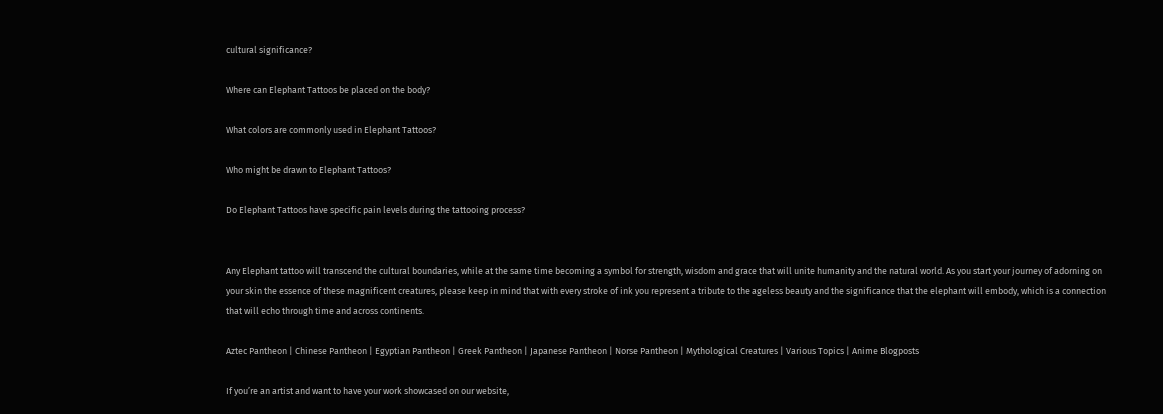cultural significance?

Where can Elephant Tattoos be placed on the body?

What colors are commonly used in Elephant Tattoos?

Who might be drawn to Elephant Tattoos?

Do Elephant Tattoos have specific pain levels during the tattooing process?


Any Elephant tattoo will transcend the cultural boundaries, while at the same time becoming a symbol for strength, wisdom and grace that will unite humanity and the natural world. As you start your journey of adorning on your skin the essence of these magnificent creatures, please keep in mind that with every stroke of ink you represent a tribute to the ageless beauty and the significance that the elephant will embody, which is a connection that will echo through time and across continents.

Aztec Pantheon | Chinese Pantheon | Egyptian Pantheon | Greek Pantheon | Japanese Pantheon | Norse Pantheon | Mythological Creatures | Various Topics | Anime Blogposts

If you’re an artist and want to have your work showcased on our website,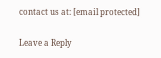contact us at: [email protected]

Leave a Reply